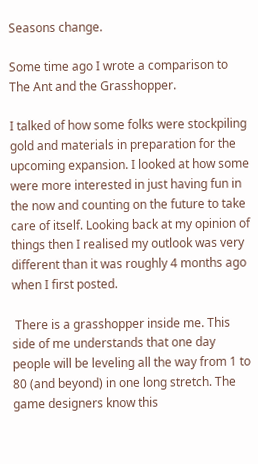Seasons change.

Some time ago I wrote a comparison to The Ant and the Grasshopper.

I talked of how some folks were stockpiling gold and materials in preparation for the upcoming expansion. I looked at how some were more interested in just having fun in the now and counting on the future to take care of itself. Looking back at my opinion of things then I realised my outlook was very different than it was roughly 4 months ago when I first posted.

 There is a grasshopper inside me. This side of me understands that one day people will be leveling all the way from 1 to 80 (and beyond) in one long stretch. The game designers know this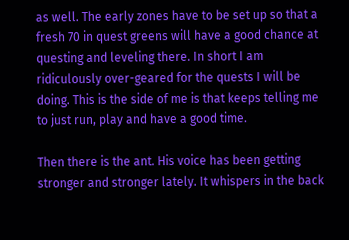as well. The early zones have to be set up so that a fresh 70 in quest greens will have a good chance at questing and leveling there. In short I am ridiculously over-geared for the quests I will be doing. This is the side of me is that keeps telling me to just run, play and have a good time.

Then there is the ant. His voice has been getting stronger and stronger lately. It whispers in the back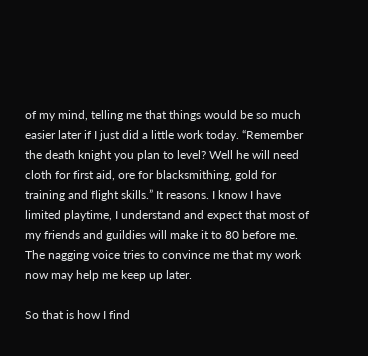of my mind, telling me that things would be so much easier later if I just did a little work today. “Remember the death knight you plan to level? Well he will need cloth for first aid, ore for blacksmithing, gold for training and flight skills.” It reasons. I know I have limited playtime, I understand and expect that most of my friends and guildies will make it to 80 before me. The nagging voice tries to convince me that my work now may help me keep up later.

So that is how I find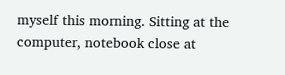myself this morning. Sitting at the computer, notebook close at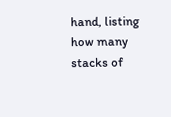hand, listing how many stacks of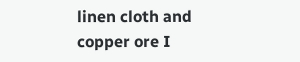linen cloth and copper ore I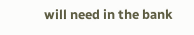will need in the bank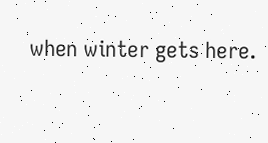when winter gets here.